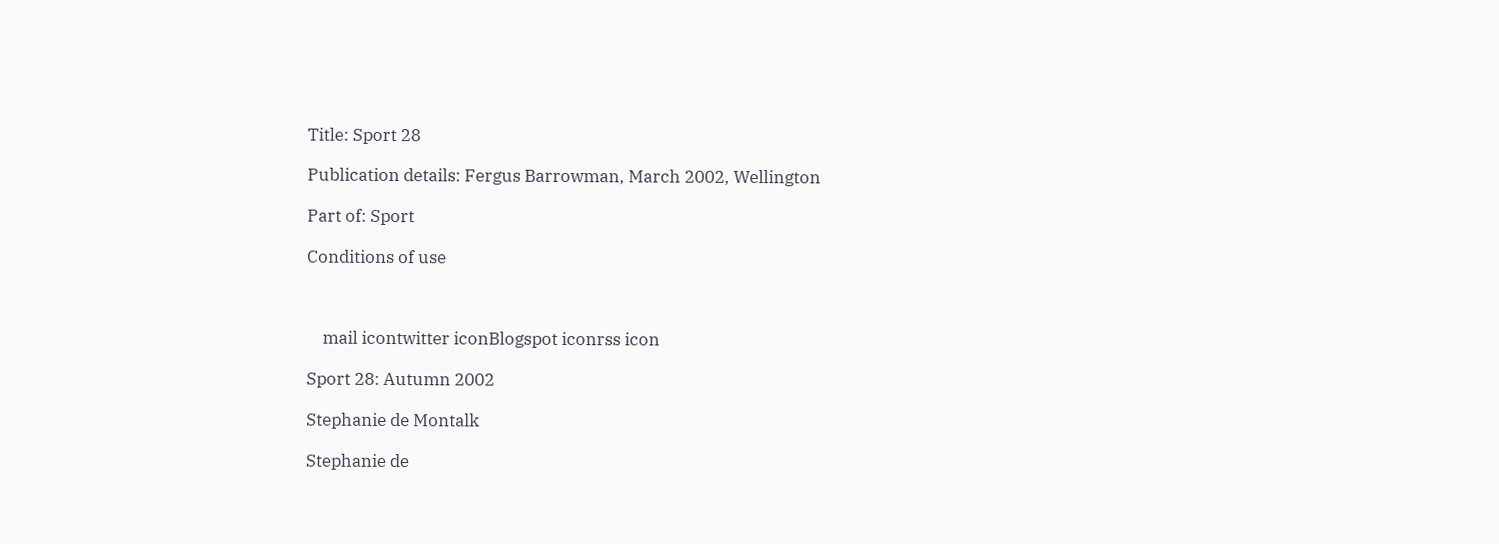Title: Sport 28

Publication details: Fergus Barrowman, March 2002, Wellington

Part of: Sport

Conditions of use



    mail icontwitter iconBlogspot iconrss icon

Sport 28: Autumn 2002

Stephanie de Montalk

Stephanie de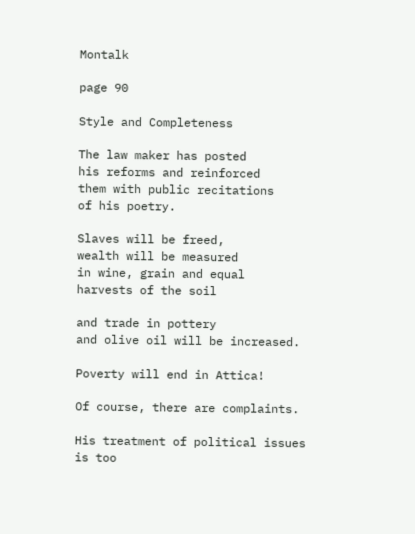Montalk

page 90

Style and Completeness

The law maker has posted
his reforms and reinforced
them with public recitations
of his poetry.

Slaves will be freed,
wealth will be measured
in wine, grain and equal
harvests of the soil

and trade in pottery
and olive oil will be increased.

Poverty will end in Attica!

Of course, there are complaints.

His treatment of political issues
is too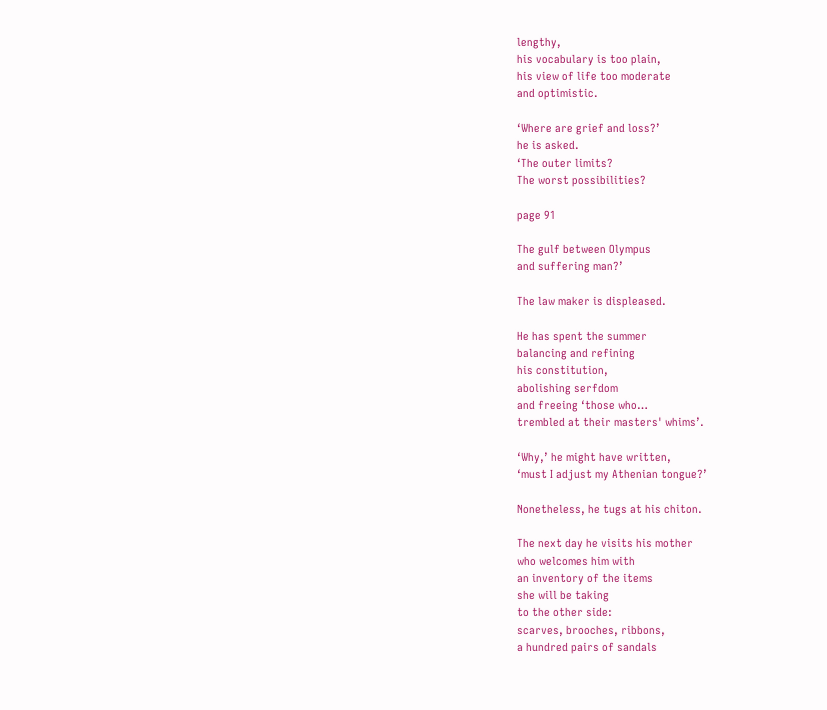lengthy,
his vocabulary is too plain,
his view of life too moderate
and optimistic.

‘Where are grief and loss?’
he is asked.
‘The outer limits?
The worst possibilities?

page 91

The gulf between Olympus
and suffering man?’

The law maker is displeased.

He has spent the summer
balancing and refining
his constitution,
abolishing serfdom
and freeing ‘those who…
trembled at their masters' whims’.

‘Why,’ he might have written,
‘must I adjust my Athenian tongue?’

Nonetheless, he tugs at his chiton.

The next day he visits his mother
who welcomes him with
an inventory of the items
she will be taking
to the other side:
scarves, brooches, ribbons,
a hundred pairs of sandals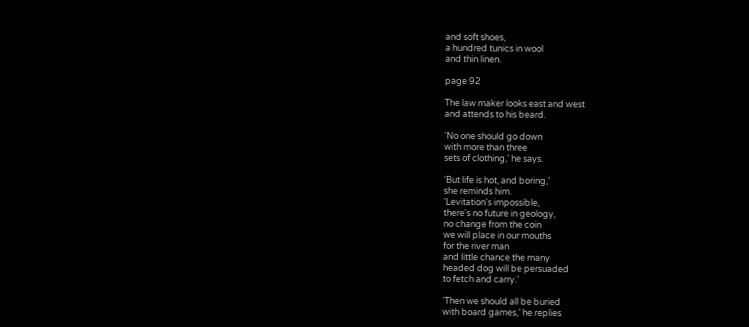and soft shoes,
a hundred tunics in wool
and thin linen.

page 92

The law maker looks east and west
and attends to his beard.

‘No one should go down
with more than three
sets of clothing,’ he says.

‘But life is hot, and boring,’
she reminds him.
‘Levitation's impossible,
there's no future in geology,
no change from the coin
we will place in our mouths
for the river man
and little chance the many
headed dog will be persuaded
to fetch and carry.’

‘Then we should all be buried
with board games,’ he replies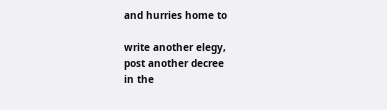and hurries home to

write another elegy,
post another decree
in the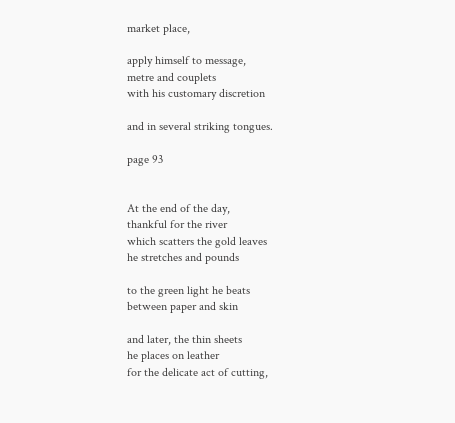market place,

apply himself to message,
metre and couplets
with his customary discretion

and in several striking tongues.

page 93


At the end of the day,
thankful for the river
which scatters the gold leaves
he stretches and pounds

to the green light he beats
between paper and skin

and later, the thin sheets
he places on leather
for the delicate act of cutting,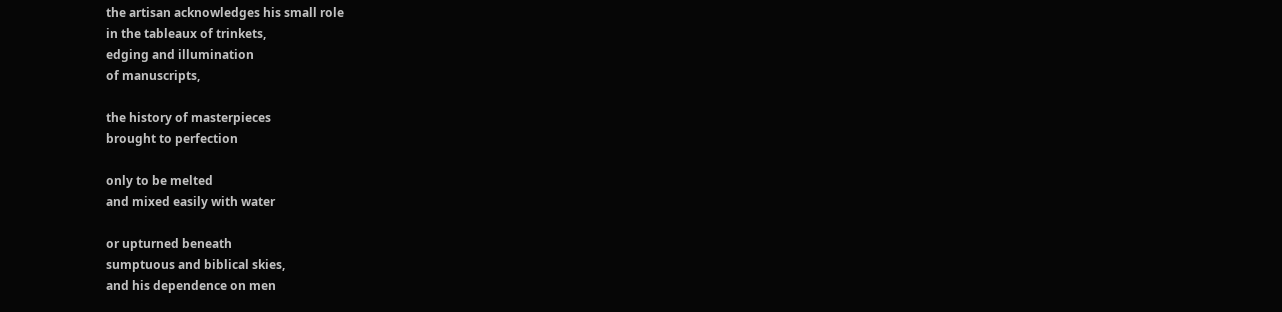the artisan acknowledges his small role
in the tableaux of trinkets,
edging and illumination
of manuscripts,

the history of masterpieces
brought to perfection

only to be melted
and mixed easily with water

or upturned beneath
sumptuous and biblical skies,
and his dependence on men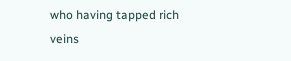who having tapped rich veins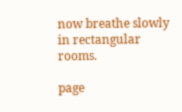now breathe slowly
in rectangular rooms.

page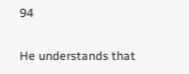94

He understands that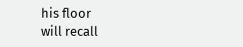his floor
will recall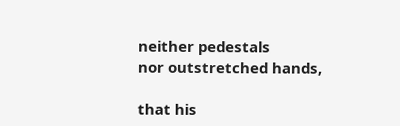neither pedestals
nor outstretched hands,

that his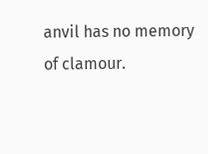anvil has no memory
of clamour.